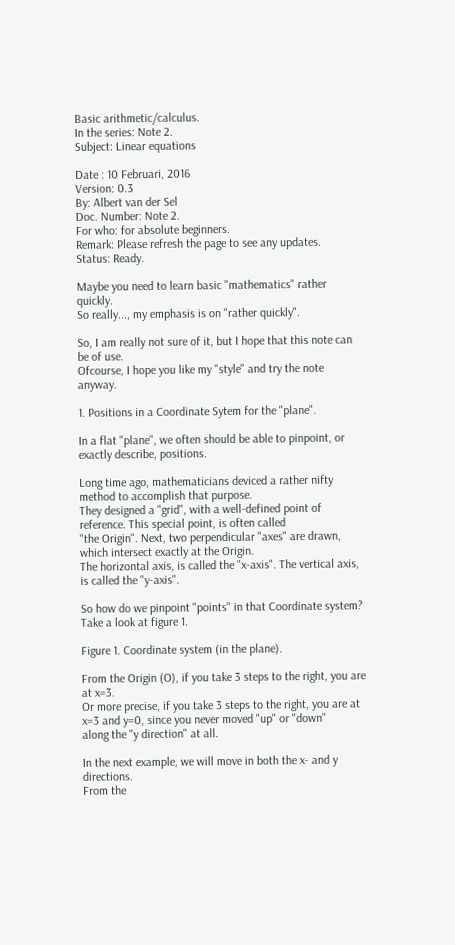Basic arithmetic/calculus.
In the series: Note 2.
Subject: Linear equations

Date : 10 Februari, 2016
Version: 0.3
By: Albert van der Sel
Doc. Number: Note 2.
For who: for absolute beginners.
Remark: Please refresh the page to see any updates.
Status: Ready.

Maybe you need to learn basic "mathematics" rather quickly.
So really..., my emphasis is on "rather quickly".

So, I am really not sure of it, but I hope that this note can be of use.
Ofcourse, I hope you like my "style" and try the note anyway.

1. Positions in a Coordinate Sytem for the "plane".

In a flat "plane", we often should be able to pinpoint, or exactly describe, positions.

Long time ago, mathematicians deviced a rather nifty method to accomplish that purpose.
They designed a "grid", with a well-defined point of reference. This special point, is often called
"the Origin". Next, two perpendicular "axes" are drawn, which intersect exactly at the Origin.
The horizontal axis, is called the "x-axis". The vertical axis, is called the "y-axis".

So how do we pinpoint "points" in that Coordinate system?
Take a look at figure 1.

Figure 1. Coordinate system (in the plane).

From the Origin (O), if you take 3 steps to the right, you are at x=3.
Or more precise, if you take 3 steps to the right, you are at x=3 and y=0, since you never moved "up" or "down"
along the "y direction" at all.

In the next example, we will move in both the x- and y directions.
From the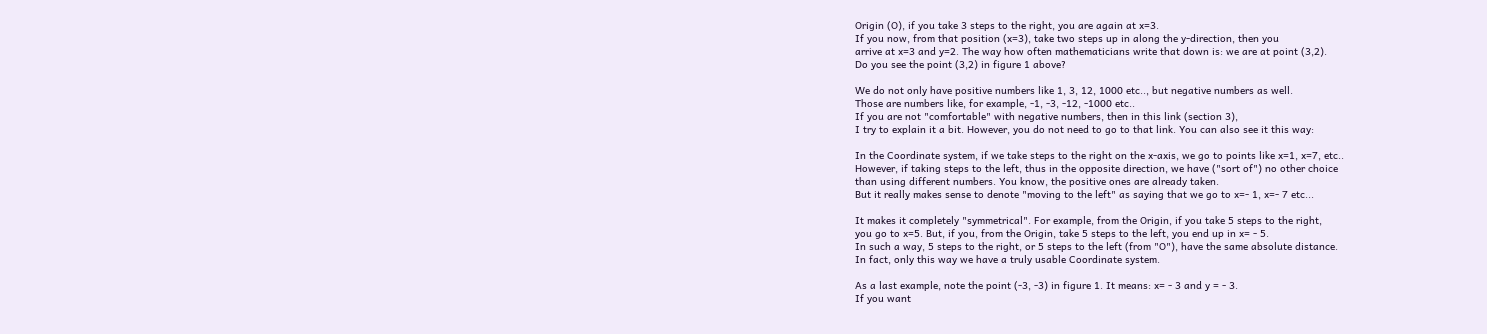Origin (O), if you take 3 steps to the right, you are again at x=3.
If you now, from that position (x=3), take two steps up in along the y-direction, then you
arrive at x=3 and y=2. The way how often mathematicians write that down is: we are at point (3,2).
Do you see the point (3,2) in figure 1 above?

We do not only have positive numbers like 1, 3, 12, 1000 etc.., but negative numbers as well.
Those are numbers like, for example, -1, -3, -12, -1000 etc..
If you are not "comfortable" with negative numbers, then in this link (section 3),
I try to explain it a bit. However, you do not need to go to that link. You can also see it this way:

In the Coordinate system, if we take steps to the right on the x-axis, we go to points like x=1, x=7, etc..
However, if taking steps to the left, thus in the opposite direction, we have ("sort of") no other choice
than using different numbers. You know, the positive ones are already taken.
But it really makes sense to denote "moving to the left" as saying that we go to x=- 1, x=- 7 etc...

It makes it completely "symmetrical". For example, from the Origin, if you take 5 steps to the right,
you go to x=5. But, if you, from the Origin, take 5 steps to the left, you end up in x= - 5.
In such a way, 5 steps to the right, or 5 steps to the left (from "O"), have the same absolute distance.
In fact, only this way we have a truly usable Coordinate system.

As a last example, note the point (-3, -3) in figure 1. It means: x= - 3 and y = - 3.
If you want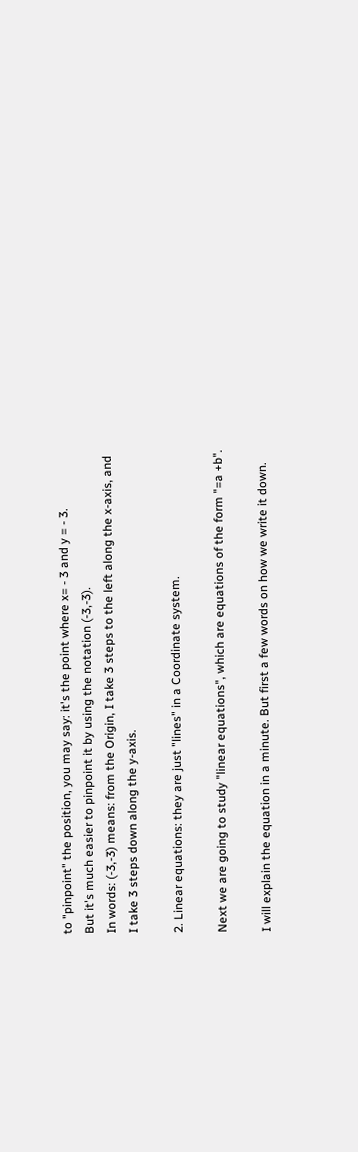to "pinpoint" the position, you may say: it's the point where x= - 3 and y = - 3.
But it's much easier to pinpoint it by using the notation (-3,-3).
In words: (-3,-3) means: from the Origin, I take 3 steps to the left along the x-axis, and
I take 3 steps down along the y-axis.

2. Linear equations: they are just "lines" in a Coordinate system.

Next we are going to study "linear equations", which are equations of the form "=a +b".

I will explain the equation in a minute. But first a few words on how we write it down.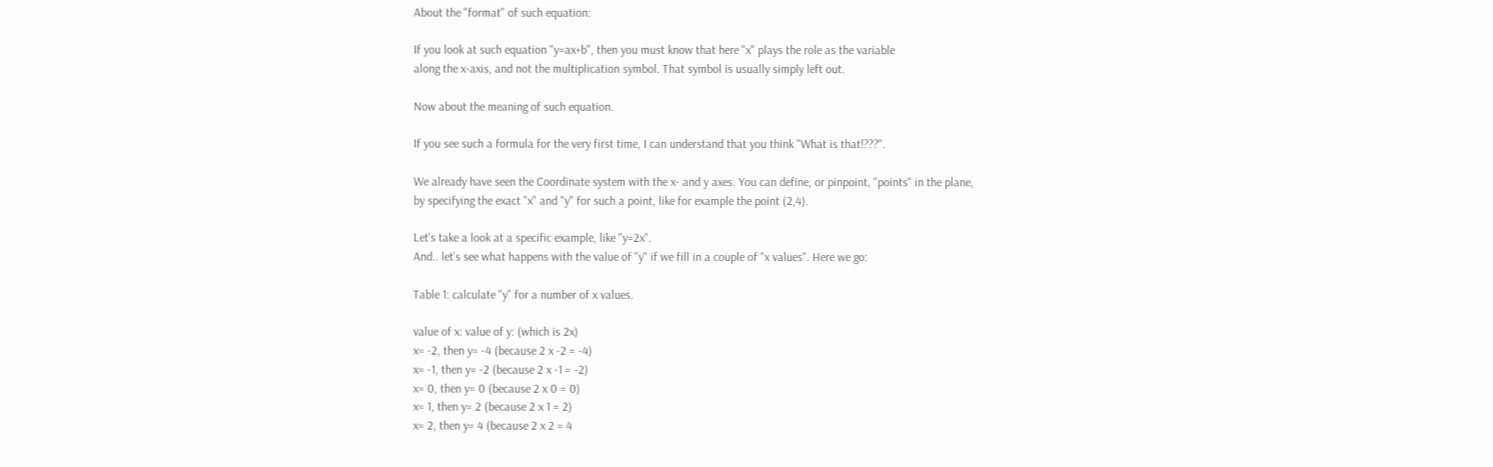About the "format" of such equation:

If you look at such equation "y=ax+b", then you must know that here "x" plays the role as the variable
along the x-axis, and not the multiplication symbol. That symbol is usually simply left out.

Now about the meaning of such equation.

If you see such a formula for the very first time, I can understand that you think "What is that!???".

We already have seen the Coordinate system with the x- and y axes. You can define, or pinpoint, "points" in the plane,
by specifying the exact "x" and "y" for such a point, like for example the point (2,4).

Let's take a look at a specific example, like "y=2x".
And.. let's see what happens with the value of "y" if we fill in a couple of "x values". Here we go:

Table 1: calculate "y" for a number of x values.

value of x: value of y: (which is 2x)
x= -2, then y= -4 (because 2 x -2 = -4)
x= -1, then y= -2 (because 2 x -1 = -2)
x= 0, then y= 0 (because 2 x 0 = 0)
x= 1, then y= 2 (because 2 x 1 = 2)
x= 2, then y= 4 (because 2 x 2 = 4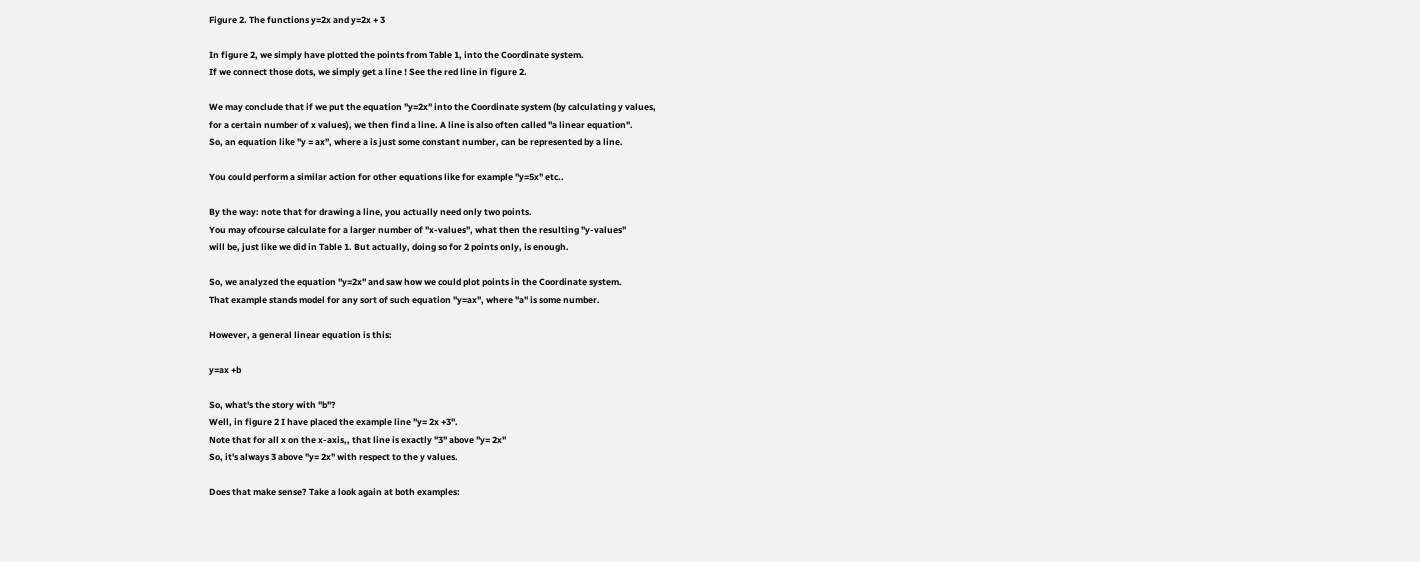Figure 2. The functions y=2x and y=2x + 3

In figure 2, we simply have plotted the points from Table 1, into the Coordinate system.
If we connect those dots, we simply get a line ! See the red line in figure 2.

We may conclude that if we put the equation "y=2x" into the Coordinate system (by calculating y values,
for a certain number of x values), we then find a line. A line is also often called "a linear equation".
So, an equation like "y = ax", where a is just some constant number, can be represented by a line.

You could perform a similar action for other equations like for example "y=5x" etc..

By the way: note that for drawing a line, you actually need only two points.
You may ofcourse calculate for a larger number of "x-values", what then the resulting "y-values"
will be, just like we did in Table 1. But actually, doing so for 2 points only, is enough.

So, we analyzed the equation "y=2x" and saw how we could plot points in the Coordinate system.
That example stands model for any sort of such equation "y=ax", where "a" is some number.

However, a general linear equation is this:

y=ax +b

So, what's the story with "b"?
Well, in figure 2 I have placed the example line "y= 2x +3".
Note that for all x on the x-axis,, that line is exactly "3" above "y= 2x"
So, it's always 3 above "y= 2x" with respect to the y values.

Does that make sense? Take a look again at both examples: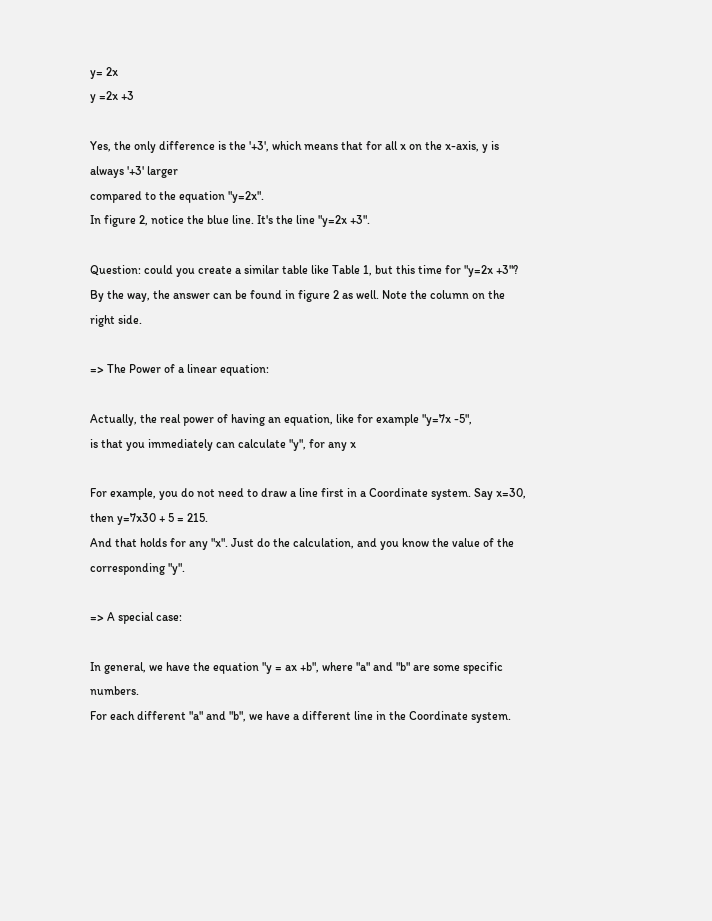y= 2x
y =2x +3

Yes, the only difference is the '+3', which means that for all x on the x-axis, y is always '+3' larger
compared to the equation "y=2x".
In figure 2, notice the blue line. It's the line "y=2x +3".

Question: could you create a similar table like Table 1, but this time for "y=2x +3"?
By the way, the answer can be found in figure 2 as well. Note the column on the right side.

=> The Power of a linear equation:

Actually, the real power of having an equation, like for example "y=7x -5",
is that you immediately can calculate "y", for any x

For example, you do not need to draw a line first in a Coordinate system. Say x=30, then y=7x30 + 5 = 215.
And that holds for any "x". Just do the calculation, and you know the value of the corresponding "y".

=> A special case:

In general, we have the equation "y = ax +b", where "a" and "b" are some specific numbers.
For each different "a" and "b", we have a different line in the Coordinate system.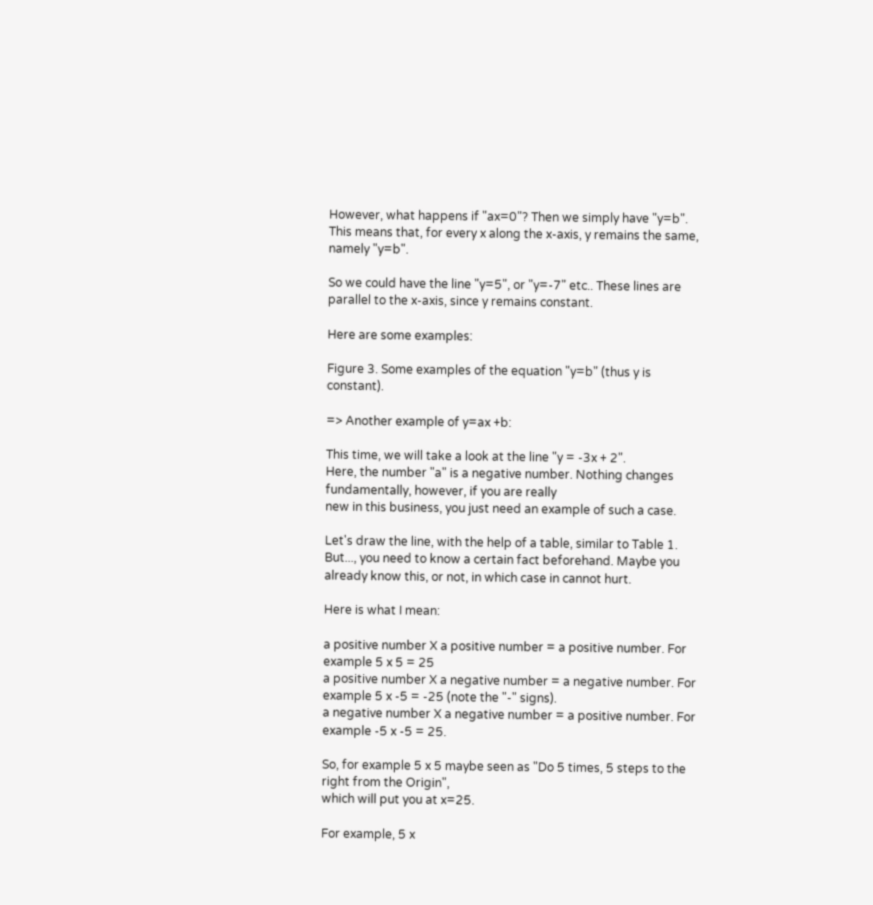However, what happens if "ax=0"? Then we simply have "y=b".
This means that, for every x along the x-axis, y remains the same, namely "y=b".

So we could have the line "y=5", or "y=-7" etc.. These lines are parallel to the x-axis, since y remains constant.

Here are some examples:

Figure 3. Some examples of the equation "y=b" (thus y is constant).

=> Another example of y=ax +b:

This time, we will take a look at the line "y = -3x + 2".
Here, the number "a" is a negative number. Nothing changes fundamentally, however, if you are really
new in this business, you just need an example of such a case.

Let's draw the line, with the help of a table, similar to Table 1.
But..., you need to know a certain fact beforehand. Maybe you already know this, or not, in which case in cannot hurt.

Here is what I mean:

a positive number X a positive number = a positive number. For example 5 x 5 = 25
a positive number X a negative number = a negative number. For example 5 x -5 = -25 (note the "-" signs).
a negative number X a negative number = a positive number. For example -5 x -5 = 25.

So, for example 5 x 5 maybe seen as "Do 5 times, 5 steps to the right from the Origin",
which will put you at x=25.

For example, 5 x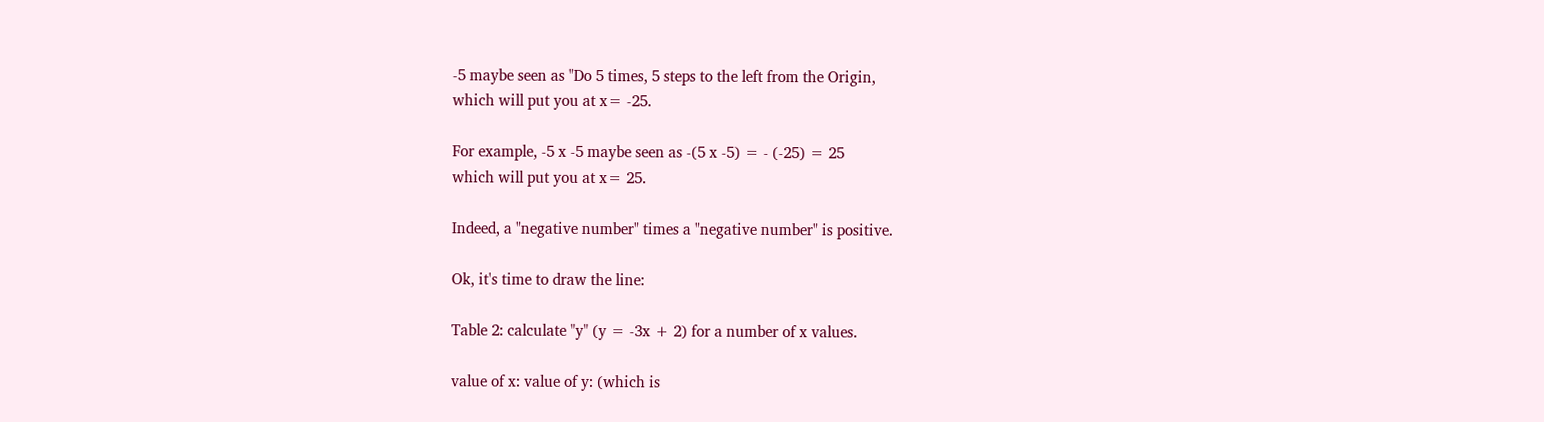-5 maybe seen as "Do 5 times, 5 steps to the left from the Origin,
which will put you at x= -25.

For example, -5 x -5 maybe seen as -(5 x -5) = - (-25) = 25
which will put you at x= 25.

Indeed, a "negative number" times a "negative number" is positive.

Ok, it's time to draw the line:

Table 2: calculate "y" (y = -3x + 2) for a number of x values.

value of x: value of y: (which is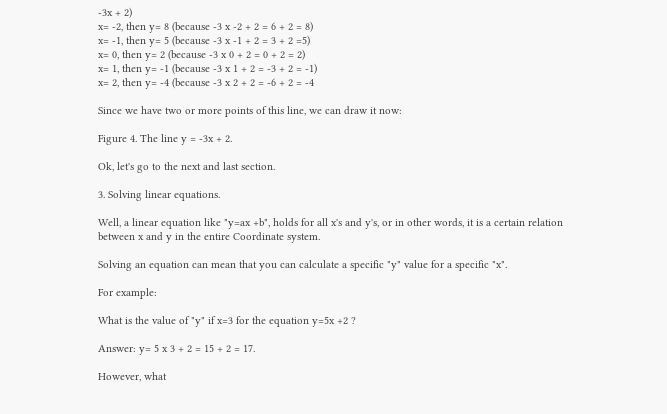-3x + 2)
x= -2, then y= 8 (because -3 x -2 + 2 = 6 + 2 = 8)
x= -1, then y= 5 (because -3 x -1 + 2 = 3 + 2 =5)
x= 0, then y= 2 (because -3 x 0 + 2 = 0 + 2 = 2)
x= 1, then y= -1 (because -3 x 1 + 2 = -3 + 2 = -1)
x= 2, then y= -4 (because -3 x 2 + 2 = -6 + 2 = -4

Since we have two or more points of this line, we can draw it now:

Figure 4. The line y = -3x + 2.

Ok, let's go to the next and last section.

3. Solving linear equations.

Well, a linear equation like "y=ax +b", holds for all x's and y's, or in other words, it is a certain relation
between x and y in the entire Coordinate system.

Solving an equation can mean that you can calculate a specific "y" value for a specific "x".

For example:

What is the value of "y" if x=3 for the equation y=5x +2 ?

Answer: y= 5 x 3 + 2 = 15 + 2 = 17.

However, what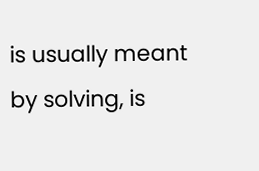is usually meant by solving, is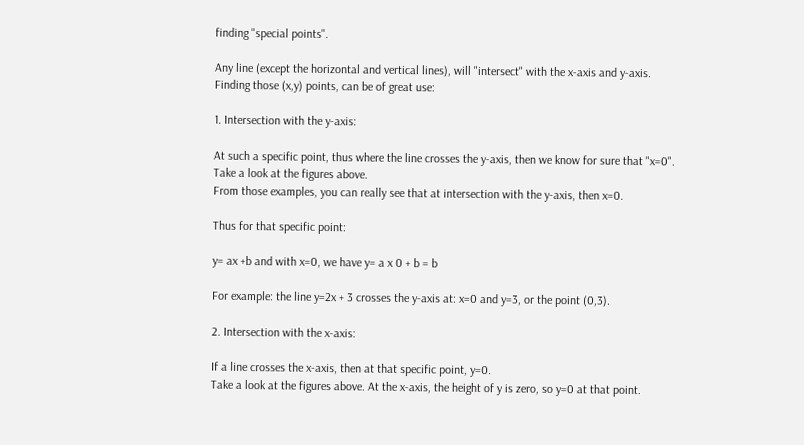finding "special points".

Any line (except the horizontal and vertical lines), will "intersect" with the x-axis and y-axis.
Finding those (x,y) points, can be of great use:

1. Intersection with the y-axis:

At such a specific point, thus where the line crosses the y-axis, then we know for sure that "x=0".
Take a look at the figures above.
From those examples, you can really see that at intersection with the y-axis, then x=0.

Thus for that specific point:

y= ax +b and with x=0, we have y= a x 0 + b = b

For example: the line y=2x + 3 crosses the y-axis at: x=0 and y=3, or the point (0,3).

2. Intersection with the x-axis:

If a line crosses the x-axis, then at that specific point, y=0.
Take a look at the figures above. At the x-axis, the height of y is zero, so y=0 at that point.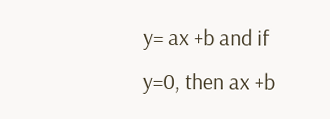y= ax +b and if y=0, then ax +b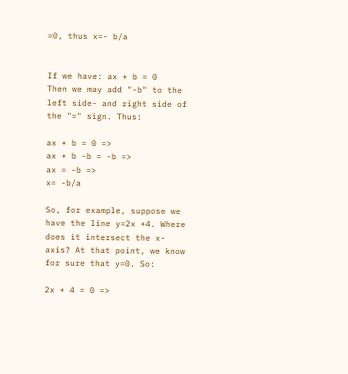=0, thus x=- b/a


If we have: ax + b = 0
Then we may add "-b" to the left side- and right side of the "=" sign. Thus:

ax + b = 0 =>
ax + b -b = -b =>
ax = -b =>
x= -b/a

So, for example, suppose we have the line y=2x +4. Where does it intersect the x-axis? At that point, we know for sure that y=0. So:

2x + 4 = 0 =>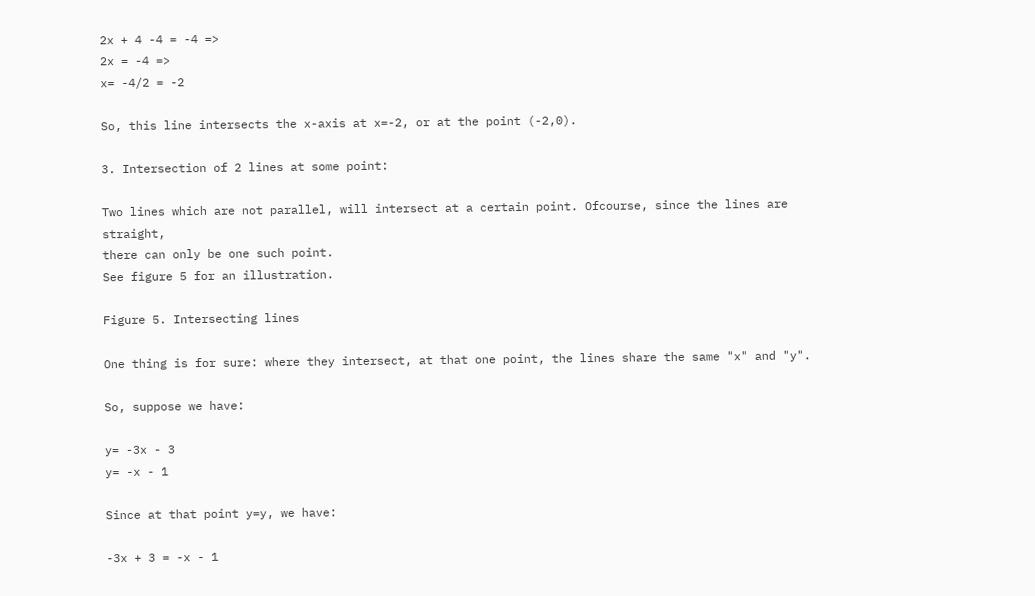2x + 4 -4 = -4 =>
2x = -4 =>
x= -4/2 = -2

So, this line intersects the x-axis at x=-2, or at the point (-2,0).

3. Intersection of 2 lines at some point:

Two lines which are not parallel, will intersect at a certain point. Ofcourse, since the lines are straight,
there can only be one such point.
See figure 5 for an illustration.

Figure 5. Intersecting lines

One thing is for sure: where they intersect, at that one point, the lines share the same "x" and "y".

So, suppose we have:

y= -3x - 3
y= -x - 1

Since at that point y=y, we have:

-3x + 3 = -x - 1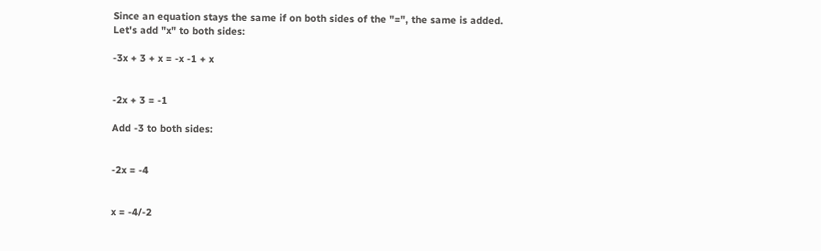Since an equation stays the same if on both sides of the "=", the same is added.
Let's add "x" to both sides:

-3x + 3 + x = -x -1 + x


-2x + 3 = -1

Add -3 to both sides:


-2x = -4


x = -4/-2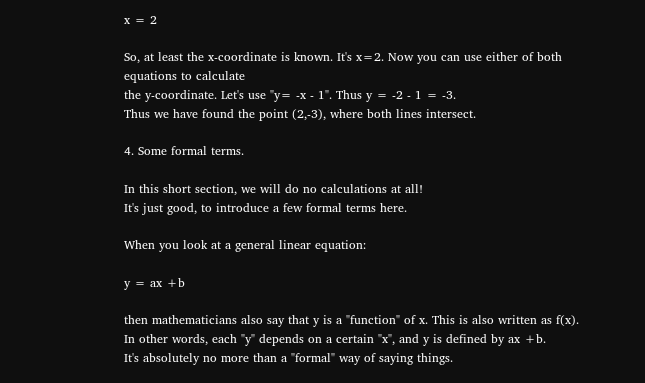x = 2

So, at least the x-coordinate is known. It's x=2. Now you can use either of both equations to calculate
the y-coordinate. Let's use "y= -x - 1". Thus y = -2 - 1 = -3.
Thus we have found the point (2,-3), where both lines intersect.

4. Some formal terms.

In this short section, we will do no calculations at all!
It's just good, to introduce a few formal terms here.

When you look at a general linear equation:

y = ax +b

then mathematicians also say that y is a "function" of x. This is also written as f(x).
In other words, each "y" depends on a certain "x", and y is defined by ax +b.
It's absolutely no more than a "formal" way of saying things.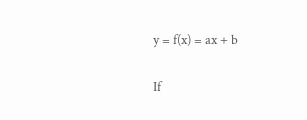y = f(x) = ax + b

If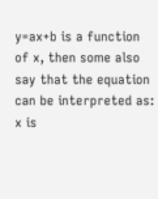y=ax+b is a function of x, then some also say that the equation can be interpreted as:
x is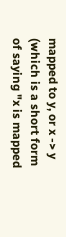mapped to y, or x -> y (which is a short form of saying "x is mapped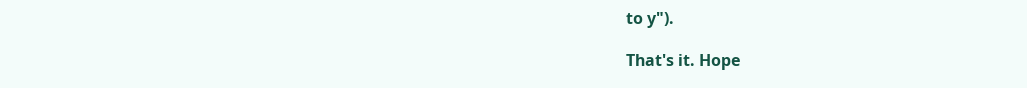to y").

That's it. Hope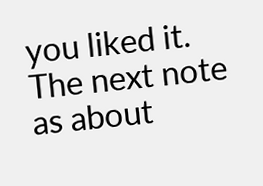you liked it.
The next note as about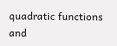quadratic functions and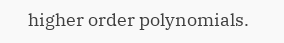higher order polynomials.